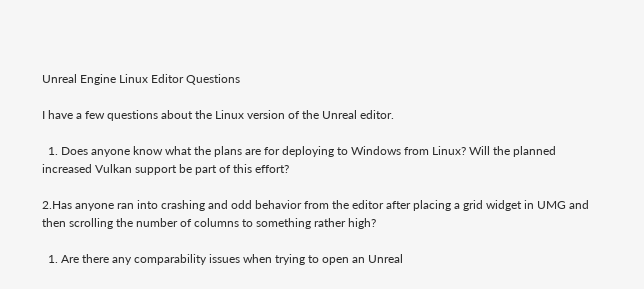Unreal Engine Linux Editor Questions

I have a few questions about the Linux version of the Unreal editor.

  1. Does anyone know what the plans are for deploying to Windows from Linux? Will the planned increased Vulkan support be part of this effort?

2.Has anyone ran into crashing and odd behavior from the editor after placing a grid widget in UMG and then scrolling the number of columns to something rather high?

  1. Are there any comparability issues when trying to open an Unreal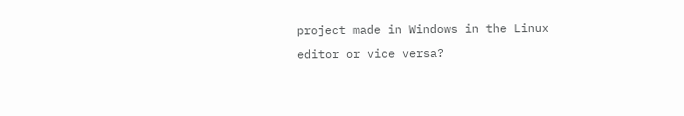project made in Windows in the Linux editor or vice versa?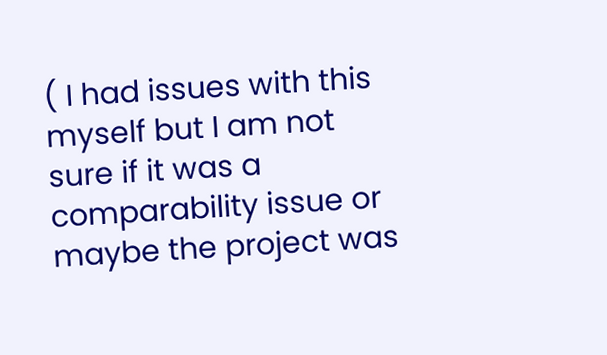( I had issues with this myself but I am not sure if it was a comparability issue or maybe the project was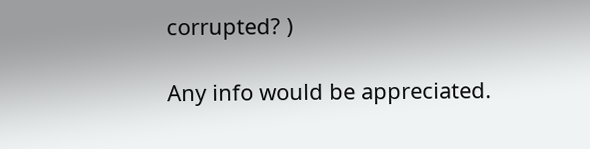corrupted? )

Any info would be appreciated.